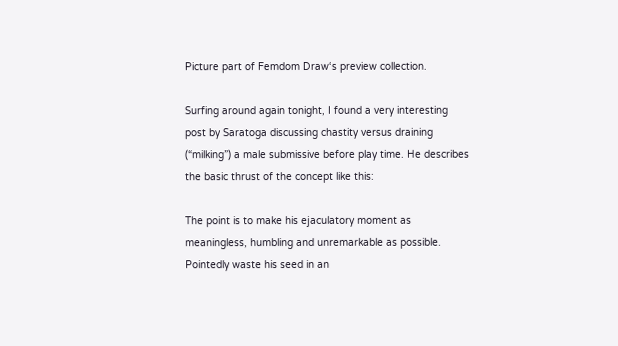Picture part of Femdom Draw‘s preview collection.

Surfing around again tonight, I found a very interesting post by Saratoga discussing chastity versus draining (“milking”) a male submissive before play time. He describes the basic thrust of the concept like this:

The point is to make his ejaculatory moment as meaningless, humbling and unremarkable as possible. Pointedly waste his seed in an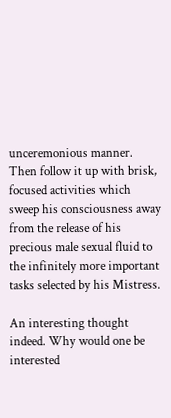unceremonious manner. Then follow it up with brisk, focused activities which sweep his consciousness away from the release of his precious male sexual fluid to the infinitely more important tasks selected by his Mistress.

An interesting thought indeed. Why would one be interested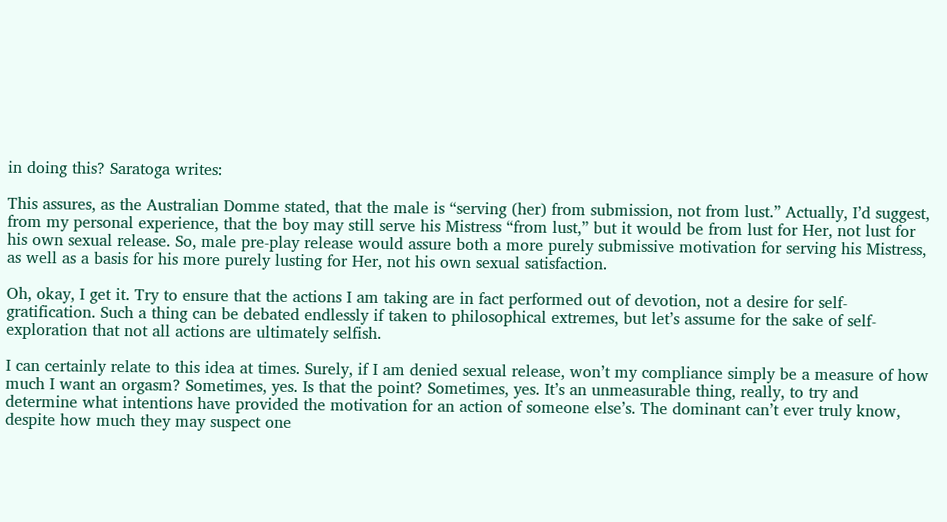in doing this? Saratoga writes:

This assures, as the Australian Domme stated, that the male is “serving (her) from submission, not from lust.” Actually, I’d suggest, from my personal experience, that the boy may still serve his Mistress “from lust,” but it would be from lust for Her, not lust for his own sexual release. So, male pre-play release would assure both a more purely submissive motivation for serving his Mistress, as well as a basis for his more purely lusting for Her, not his own sexual satisfaction.

Oh, okay, I get it. Try to ensure that the actions I am taking are in fact performed out of devotion, not a desire for self-gratification. Such a thing can be debated endlessly if taken to philosophical extremes, but let’s assume for the sake of self-exploration that not all actions are ultimately selfish.

I can certainly relate to this idea at times. Surely, if I am denied sexual release, won’t my compliance simply be a measure of how much I want an orgasm? Sometimes, yes. Is that the point? Sometimes, yes. It’s an unmeasurable thing, really, to try and determine what intentions have provided the motivation for an action of someone else’s. The dominant can’t ever truly know, despite how much they may suspect one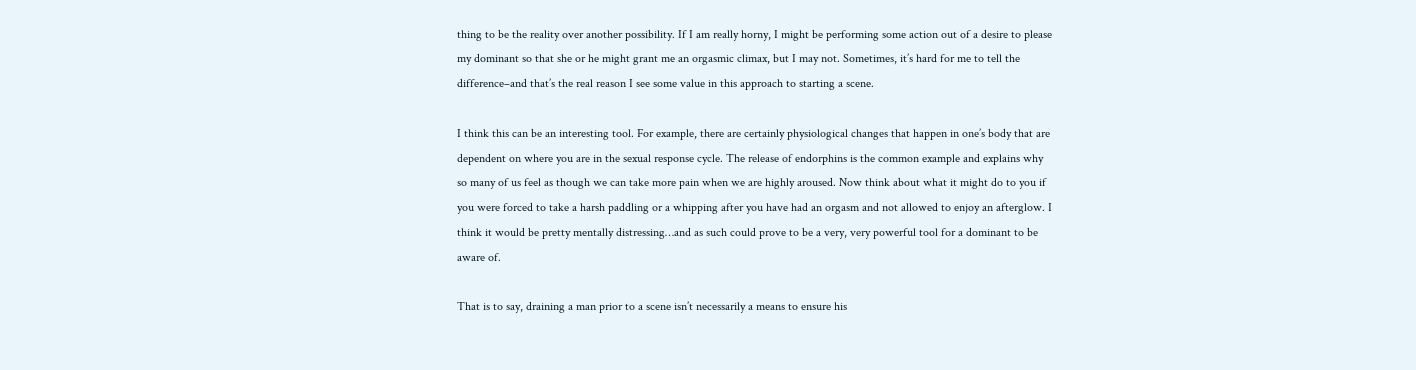thing to be the reality over another possibility. If I am really horny, I might be performing some action out of a desire to please my dominant so that she or he might grant me an orgasmic climax, but I may not. Sometimes, it’s hard for me to tell the difference–and that’s the real reason I see some value in this approach to starting a scene.

I think this can be an interesting tool. For example, there are certainly physiological changes that happen in one’s body that are dependent on where you are in the sexual response cycle. The release of endorphins is the common example and explains why so many of us feel as though we can take more pain when we are highly aroused. Now think about what it might do to you if you were forced to take a harsh paddling or a whipping after you have had an orgasm and not allowed to enjoy an afterglow. I think it would be pretty mentally distressing…and as such could prove to be a very, very powerful tool for a dominant to be aware of.

That is to say, draining a man prior to a scene isn’t necessarily a means to ensure his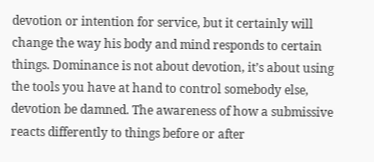devotion or intention for service, but it certainly will change the way his body and mind responds to certain things. Dominance is not about devotion, it’s about using the tools you have at hand to control somebody else, devotion be damned. The awareness of how a submissive reacts differently to things before or after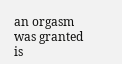an orgasm was granted is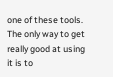one of these tools. The only way to get really good at using it is to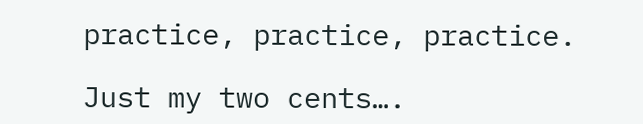practice, practice, practice.

Just my two cents….